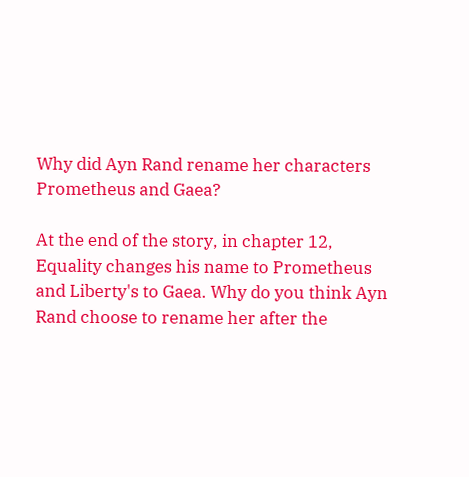Why did Ayn Rand rename her characters Prometheus and Gaea?

At the end of the story, in chapter 12, Equality changes his name to Prometheus and Liberty's to Gaea. Why do you think Ayn Rand choose to rename her after the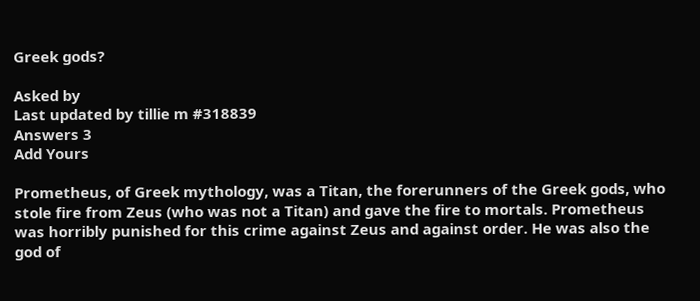Greek gods?

Asked by
Last updated by tillie m #318839
Answers 3
Add Yours

Prometheus, of Greek mythology, was a Titan, the forerunners of the Greek gods, who stole fire from Zeus (who was not a Titan) and gave the fire to mortals. Prometheus was horribly punished for this crime against Zeus and against order. He was also the god of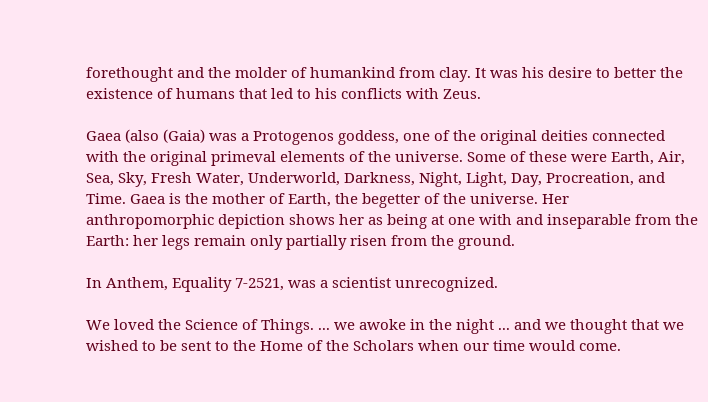forethought and the molder of humankind from clay. It was his desire to better the existence of humans that led to his conflicts with Zeus.

Gaea (also (Gaia) was a Protogenos goddess, one of the original deities connected with the original primeval elements of the universe. Some of these were Earth, Air, Sea, Sky, Fresh Water, Underworld, Darkness, Night, Light, Day, Procreation, and Time. Gaea is the mother of Earth, the begetter of the universe. Her anthropomorphic depiction shows her as being at one with and inseparable from the Earth: her legs remain only partially risen from the ground.

In Anthem, Equality 7-2521, was a scientist unrecognized.

We loved the Science of Things. ... we awoke in the night ... and we thought that we wished to be sent to the Home of the Scholars when our time would come.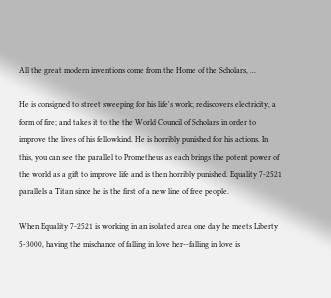All the great modern inventions come from the Home of the Scholars, ...

He is consigned to street sweeping for his life's work; rediscovers electricity, a form of fire; and takes it to the the World Council of Scholars in order to improve the lives of his fellowkind. He is horribly punished for his actions. In this, you can see the parallel to Prometheus as each brings the potent power of the world as a gift to improve life and is then horribly punished. Equality 7-2521 parallels a Titan since he is the first of a new line of free people.

When Equality 7-2521 is working in an isolated area one day he meets Liberty 5-3000, having the mischance of falling in love her--falling in love is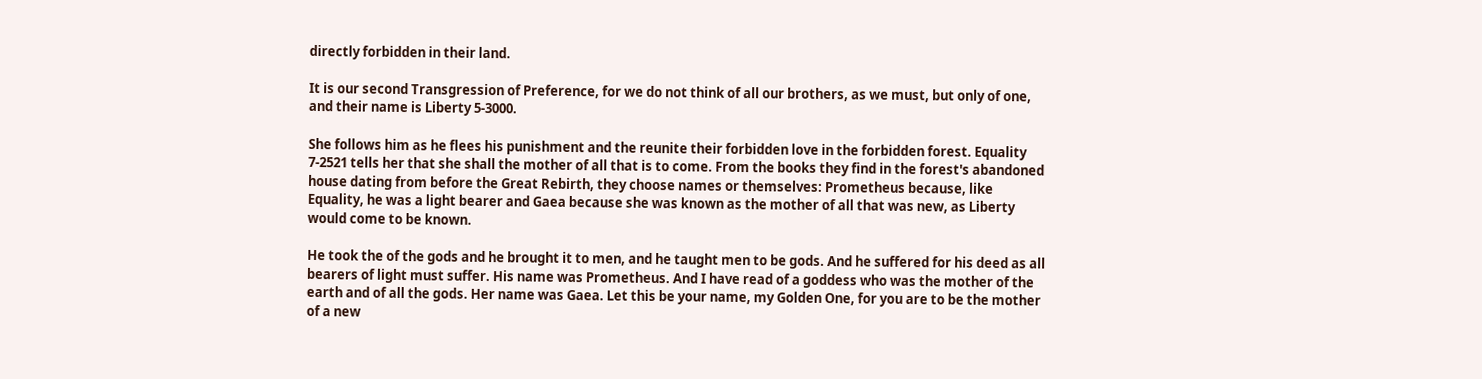directly forbidden in their land.

It is our second Transgression of Preference, for we do not think of all our brothers, as we must, but only of one, and their name is Liberty 5-3000.

She follows him as he flees his punishment and the reunite their forbidden love in the forbidden forest. Equality 7-2521 tells her that she shall the mother of all that is to come. From the books they find in the forest's abandoned house dating from before the Great Rebirth, they choose names or themselves: Prometheus because, like Equality, he was a light bearer and Gaea because she was known as the mother of all that was new, as Liberty would come to be known.

He took the of the gods and he brought it to men, and he taught men to be gods. And he suffered for his deed as all bearers of light must suffer. His name was Prometheus. And I have read of a goddess who was the mother of the earth and of all the gods. Her name was Gaea. Let this be your name, my Golden One, for you are to be the mother of a new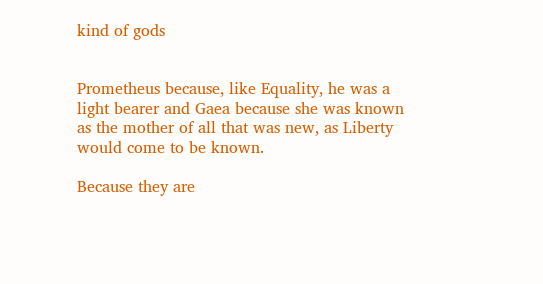kind of gods


Prometheus because, like Equality, he was a light bearer and Gaea because she was known as the mother of all that was new, as Liberty would come to be known.

Because they are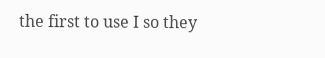the first to use I so they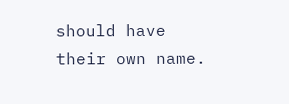should have their own name.